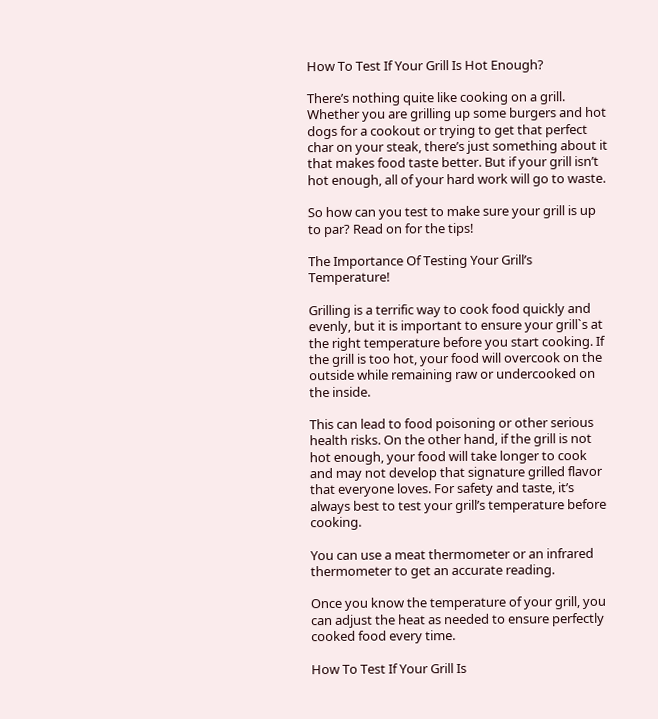How To Test If Your Grill Is Hot Enough?

There’s nothing quite like cooking on a grill. Whether you are grilling up some burgers and hot dogs for a cookout or trying to get that perfect char on your steak, there’s just something about it that makes food taste better. But if your grill isn’t hot enough, all of your hard work will go to waste.

So how can you test to make sure your grill is up to par? Read on for the tips!

The Importance Of Testing Your Grill’s Temperature!

Grilling is a terrific way to cook food quickly and evenly, but it is important to ensure your grill`s at the right temperature before you start cooking. If the grill is too hot, your food will overcook on the outside while remaining raw or undercooked on the inside.

This can lead to food poisoning or other serious health risks. On the other hand, if the grill is not hot enough, your food will take longer to cook and may not develop that signature grilled flavor that everyone loves. For safety and taste, it’s always best to test your grill’s temperature before cooking.

You can use a meat thermometer or an infrared thermometer to get an accurate reading.

Once you know the temperature of your grill, you can adjust the heat as needed to ensure perfectly cooked food every time.

How To Test If Your Grill Is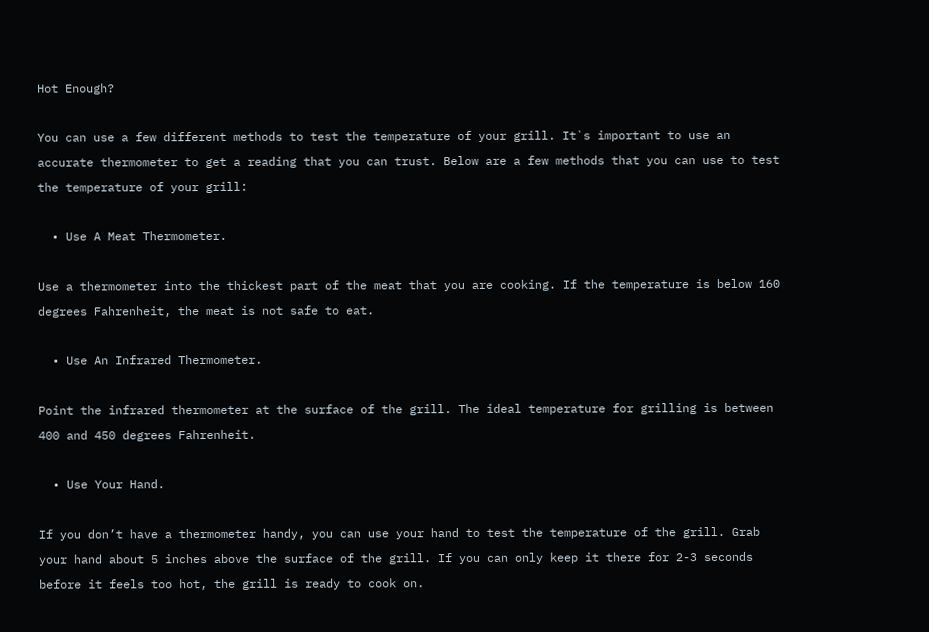Hot Enough?

You can use a few different methods to test the temperature of your grill. It`s important to use an accurate thermometer to get a reading that you can trust. Below are a few methods that you can use to test the temperature of your grill:

  • Use A Meat Thermometer.

Use a thermometer into the thickest part of the meat that you are cooking. If the temperature is below 160 degrees Fahrenheit, the meat is not safe to eat.

  • Use An Infrared Thermometer.

Point the infrared thermometer at the surface of the grill. The ideal temperature for grilling is between 400 and 450 degrees Fahrenheit.

  • Use Your Hand.

If you don’t have a thermometer handy, you can use your hand to test the temperature of the grill. Grab your hand about 5 inches above the surface of the grill. If you can only keep it there for 2-3 seconds before it feels too hot, the grill is ready to cook on.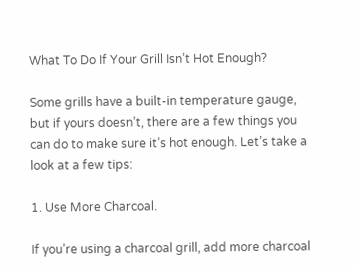What To Do If Your Grill Isn’t Hot Enough?

Some grills have a built-in temperature gauge, but if yours doesn’t, there are a few things you can do to make sure it’s hot enough. Let’s take a look at a few tips:

1. Use More Charcoal.

If you’re using a charcoal grill, add more charcoal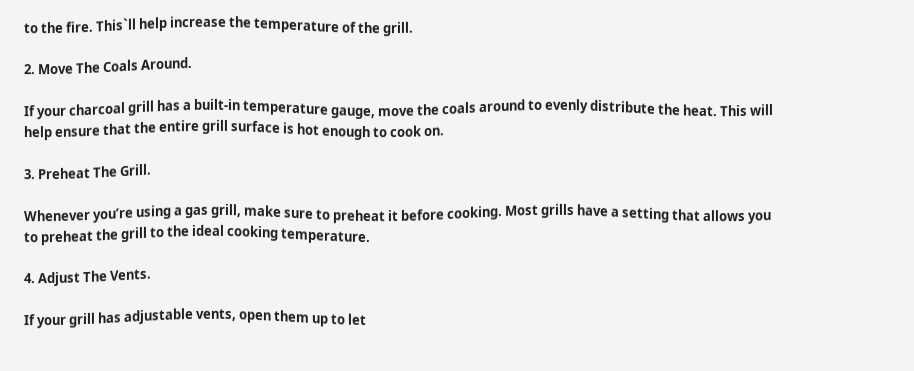to the fire. This`ll help increase the temperature of the grill.

2. Move The Coals Around.

If your charcoal grill has a built-in temperature gauge, move the coals around to evenly distribute the heat. This will help ensure that the entire grill surface is hot enough to cook on.

3. Preheat The Grill.

Whenever you’re using a gas grill, make sure to preheat it before cooking. Most grills have a setting that allows you to preheat the grill to the ideal cooking temperature.

4. Adjust The Vents.

If your grill has adjustable vents, open them up to let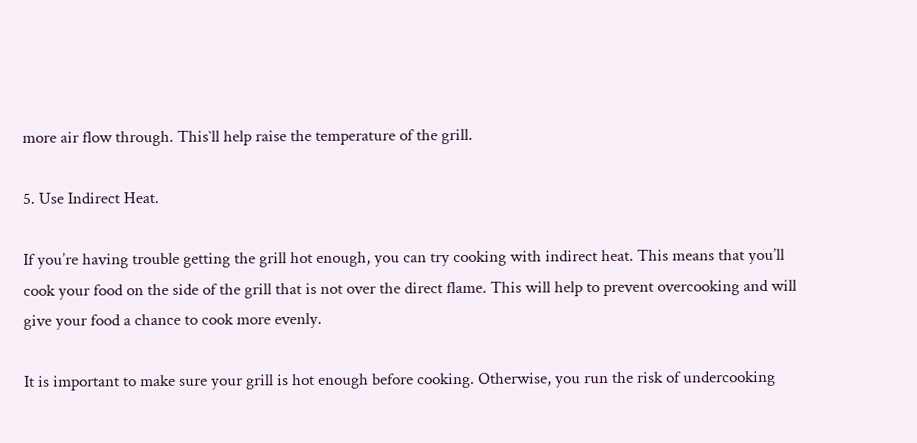more air flow through. This`ll help raise the temperature of the grill.

5. Use Indirect Heat.

If you’re having trouble getting the grill hot enough, you can try cooking with indirect heat. This means that you’ll cook your food on the side of the grill that is not over the direct flame. This will help to prevent overcooking and will give your food a chance to cook more evenly.

It is important to make sure your grill is hot enough before cooking. Otherwise, you run the risk of undercooking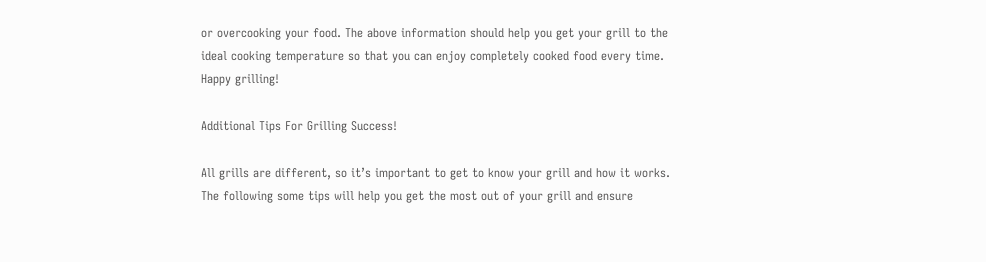or overcooking your food. The above information should help you get your grill to the ideal cooking temperature so that you can enjoy completely cooked food every time. Happy grilling!

Additional Tips For Grilling Success!

All grills are different, so it’s important to get to know your grill and how it works. The following some tips will help you get the most out of your grill and ensure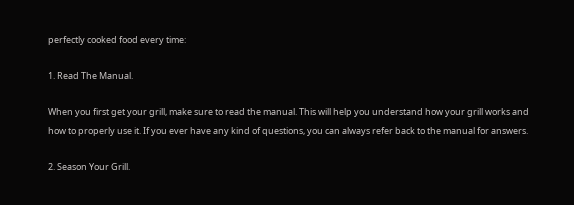perfectly cooked food every time:

1. Read The Manual.

When you first get your grill, make sure to read the manual. This will help you understand how your grill works and how to properly use it. If you ever have any kind of questions, you can always refer back to the manual for answers.

2. Season Your Grill.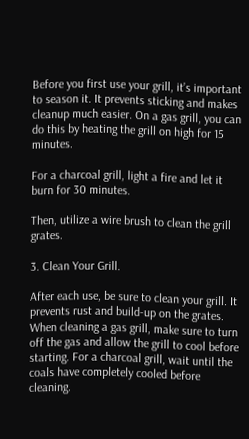Before you first use your grill, it’s important to season it. It prevents sticking and makes cleanup much easier. On a gas grill, you can do this by heating the grill on high for 15 minutes.

For a charcoal grill, light a fire and let it burn for 30 minutes.

Then, utilize a wire brush to clean the grill grates.

3. Clean Your Grill.

After each use, be sure to clean your grill. It prevents rust and build-up on the grates. When cleaning a gas grill, make sure to turn off the gas and allow the grill to cool before starting. For a charcoal grill, wait until the coals have completely cooled before cleaning.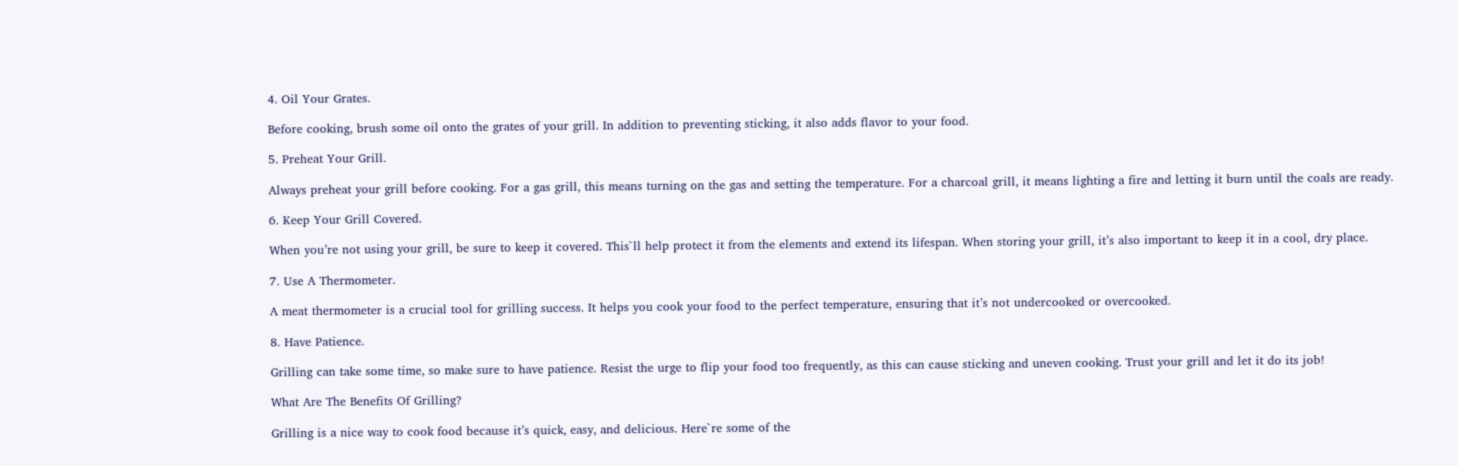4. Oil Your Grates.

Before cooking, brush some oil onto the grates of your grill. In addition to preventing sticking, it also adds flavor to your food.

5. Preheat Your Grill.

Always preheat your grill before cooking. For a gas grill, this means turning on the gas and setting the temperature. For a charcoal grill, it means lighting a fire and letting it burn until the coals are ready.

6. Keep Your Grill Covered.

When you’re not using your grill, be sure to keep it covered. This`ll help protect it from the elements and extend its lifespan. When storing your grill, it’s also important to keep it in a cool, dry place.

7. Use A Thermometer.

A meat thermometer is a crucial tool for grilling success. It helps you cook your food to the perfect temperature, ensuring that it’s not undercooked or overcooked.

8. Have Patience.

Grilling can take some time, so make sure to have patience. Resist the urge to flip your food too frequently, as this can cause sticking and uneven cooking. Trust your grill and let it do its job!

What Are The Benefits Of Grilling?

Grilling is a nice way to cook food because it’s quick, easy, and delicious. Here`re some of the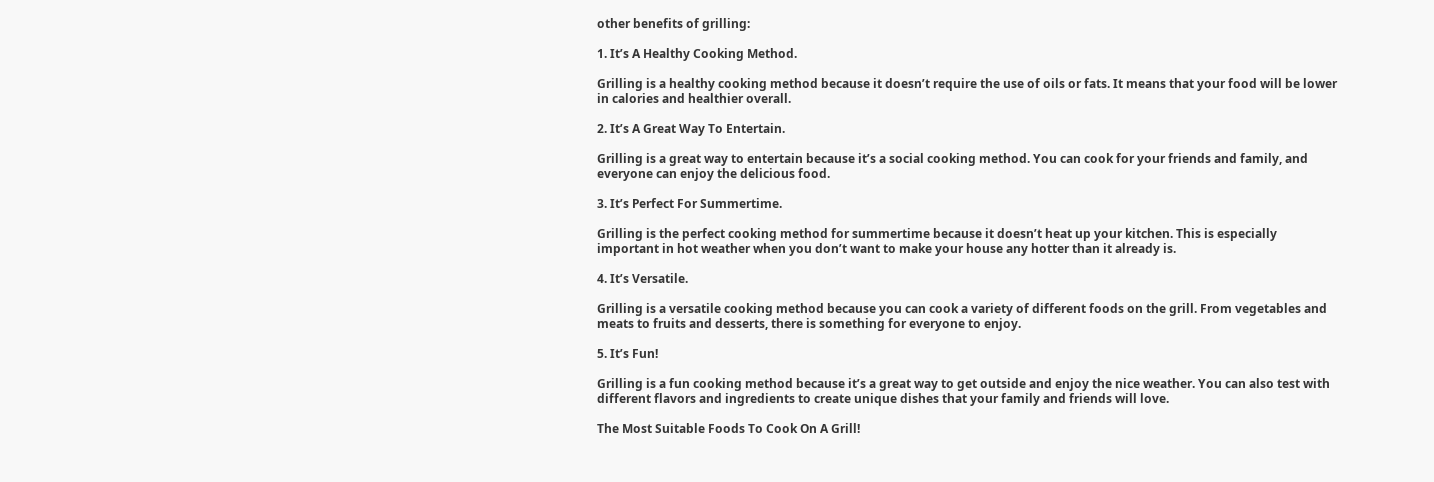other benefits of grilling:

1. It’s A Healthy Cooking Method.

Grilling is a healthy cooking method because it doesn’t require the use of oils or fats. It means that your food will be lower in calories and healthier overall.

2. It’s A Great Way To Entertain.

Grilling is a great way to entertain because it’s a social cooking method. You can cook for your friends and family, and everyone can enjoy the delicious food.

3. It’s Perfect For Summertime.

Grilling is the perfect cooking method for summertime because it doesn’t heat up your kitchen. This is especially important in hot weather when you don’t want to make your house any hotter than it already is.

4. It’s Versatile.

Grilling is a versatile cooking method because you can cook a variety of different foods on the grill. From vegetables and meats to fruits and desserts, there is something for everyone to enjoy.

5. It’s Fun!

Grilling is a fun cooking method because it’s a great way to get outside and enjoy the nice weather. You can also test with different flavors and ingredients to create unique dishes that your family and friends will love.

The Most Suitable Foods To Cook On A Grill!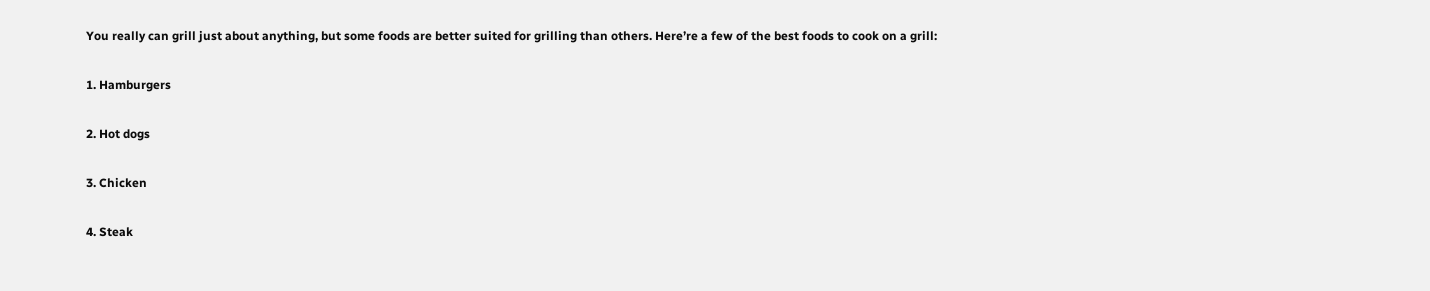You really can grill just about anything, but some foods are better suited for grilling than others. Here’re a few of the best foods to cook on a grill:

1. Hamburgers

2. Hot dogs

3. Chicken

4. Steak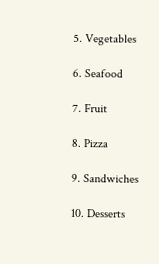5. Vegetables

6. Seafood

7. Fruit

8. Pizza

9. Sandwiches

10. Desserts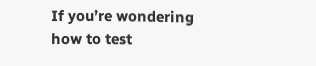If you’re wondering how to test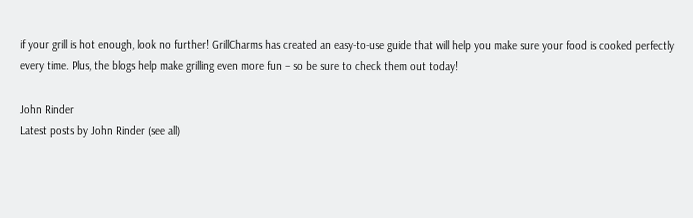if your grill is hot enough, look no further! GrillCharms has created an easy-to-use guide that will help you make sure your food is cooked perfectly every time. Plus, the blogs help make grilling even more fun – so be sure to check them out today!

John Rinder
Latest posts by John Rinder (see all)